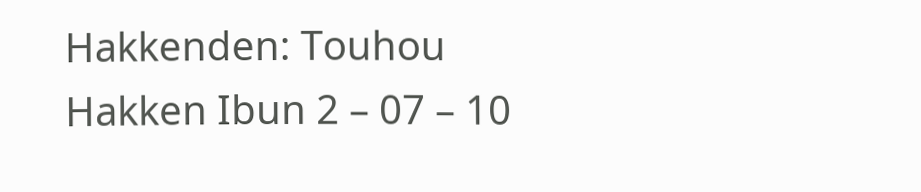Hakkenden: Touhou Hakken Ibun 2 – 07 – 10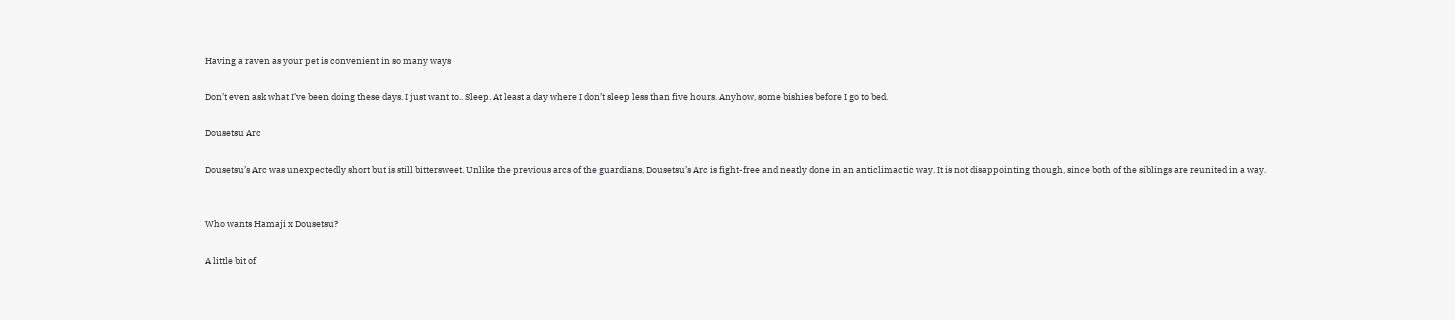Having a raven as your pet is convenient in so many ways

Don’t even ask what I’ve been doing these days. I just want to.. Sleep. At least a day where I don’t sleep less than five hours. Anyhow, some bishies before I go to bed.

Dousetsu Arc

Dousetsu’s Arc was unexpectedly short but is still bittersweet. Unlike the previous arcs of the guardians, Dousetsu’s Arc is fight-free and neatly done in an anticlimactic way. It is not disappointing though, since both of the siblings are reunited in a way.


Who wants Hamaji x Dousetsu?

A little bit of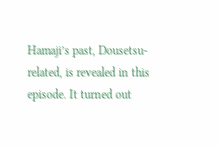Hamaji’s past, Dousetsu-related, is revealed in this episode. It turned out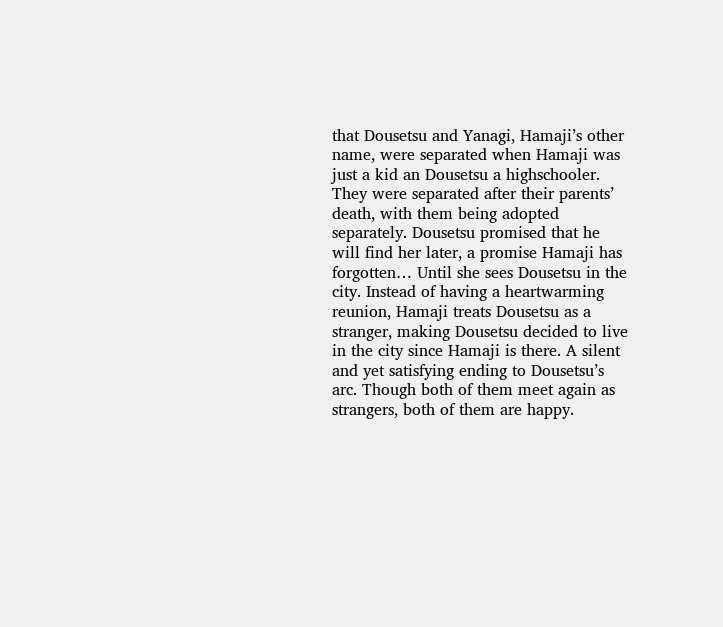that Dousetsu and Yanagi, Hamaji’s other name, were separated when Hamaji was just a kid an Dousetsu a highschooler. They were separated after their parents’ death, with them being adopted separately. Dousetsu promised that he will find her later, a promise Hamaji has forgotten… Until she sees Dousetsu in the city. Instead of having a heartwarming reunion, Hamaji treats Dousetsu as a stranger, making Dousetsu decided to live in the city since Hamaji is there. A silent and yet satisfying ending to Dousetsu’s arc. Though both of them meet again as strangers, both of them are happy.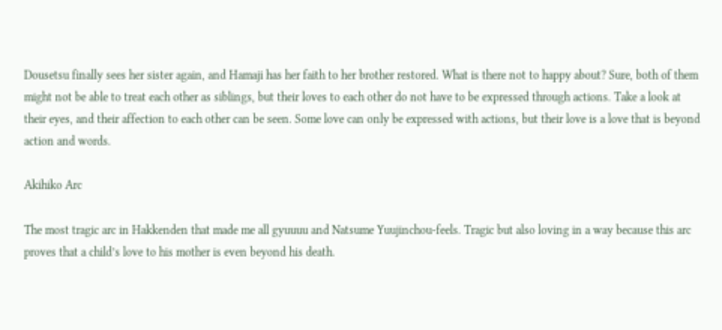Dousetsu finally sees her sister again, and Hamaji has her faith to her brother restored. What is there not to happy about? Sure, both of them might not be able to treat each other as siblings, but their loves to each other do not have to be expressed through actions. Take a look at their eyes, and their affection to each other can be seen. Some love can only be expressed with actions, but their love is a love that is beyond action and words.

Akihiko Arc

The most tragic arc in Hakkenden that made me all gyuuuu and Natsume Yuujinchou-feels. Tragic but also loving in a way because this arc proves that a child’s love to his mother is even beyond his death.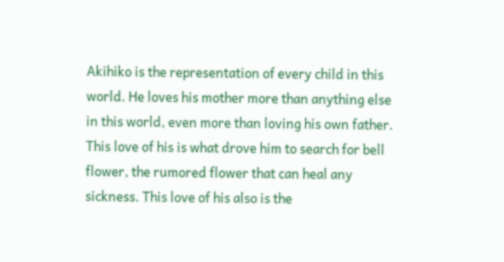Akihiko is the representation of every child in this world. He loves his mother more than anything else in this world, even more than loving his own father. This love of his is what drove him to search for bell flower, the rumored flower that can heal any sickness. This love of his also is the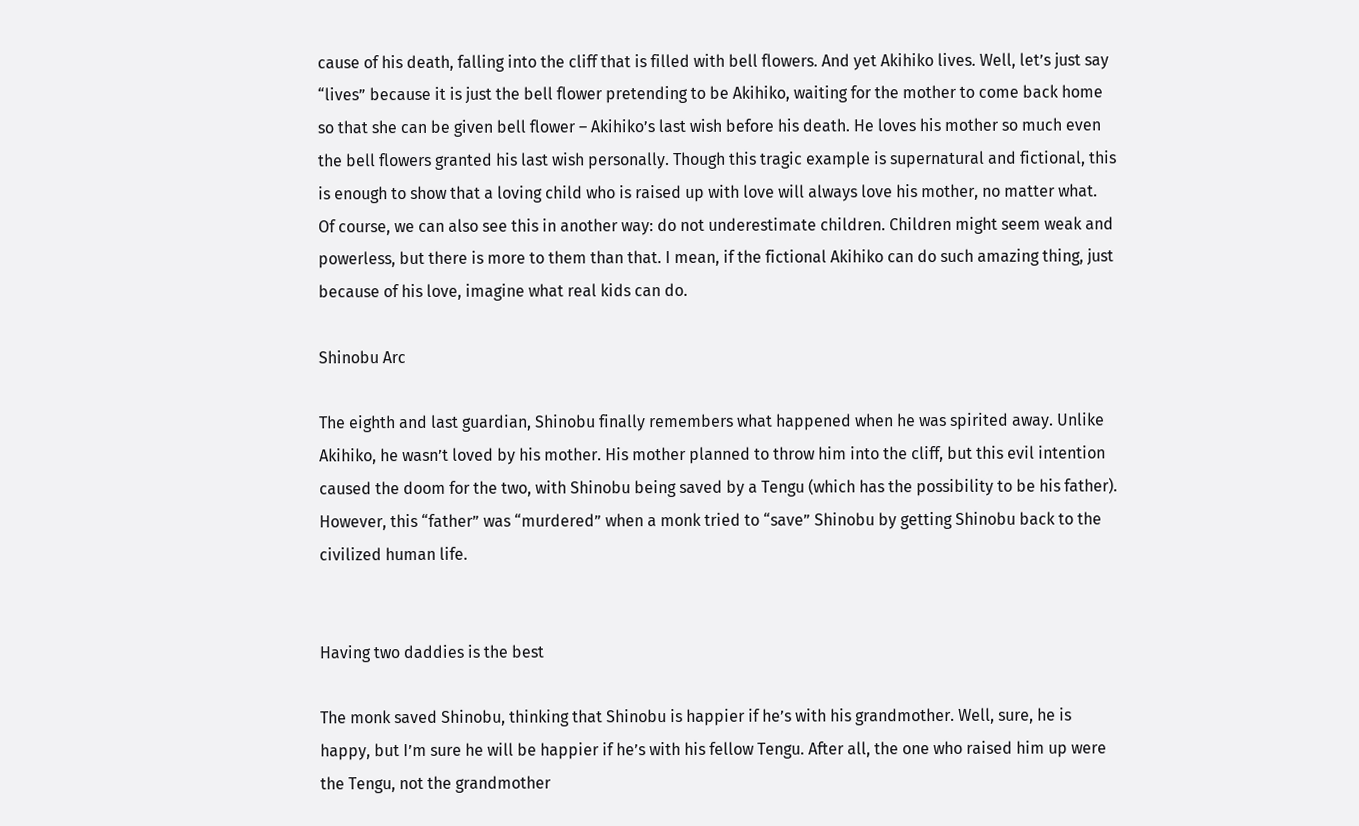cause of his death, falling into the cliff that is filled with bell flowers. And yet Akihiko lives. Well, let’s just say “lives” because it is just the bell flower pretending to be Akihiko, waiting for the mother to come back home so that she can be given bell flower – Akihiko’s last wish before his death. He loves his mother so much even the bell flowers granted his last wish personally. Though this tragic example is supernatural and fictional, this is enough to show that a loving child who is raised up with love will always love his mother, no matter what. Of course, we can also see this in another way: do not underestimate children. Children might seem weak and powerless, but there is more to them than that. I mean, if the fictional Akihiko can do such amazing thing, just because of his love, imagine what real kids can do.

Shinobu Arc

The eighth and last guardian, Shinobu finally remembers what happened when he was spirited away. Unlike Akihiko, he wasn’t loved by his mother. His mother planned to throw him into the cliff, but this evil intention caused the doom for the two, with Shinobu being saved by a Tengu (which has the possibility to be his father). However, this “father” was “murdered” when a monk tried to “save” Shinobu by getting Shinobu back to the civilized human life.


Having two daddies is the best

The monk saved Shinobu, thinking that Shinobu is happier if he’s with his grandmother. Well, sure, he is happy, but I’m sure he will be happier if he’s with his fellow Tengu. After all, the one who raised him up were the Tengu, not the grandmother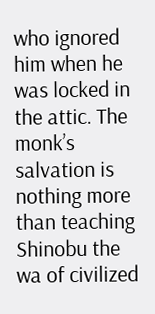who ignored him when he was locked in the attic. The monk’s salvation is nothing more than teaching Shinobu the wa of civilized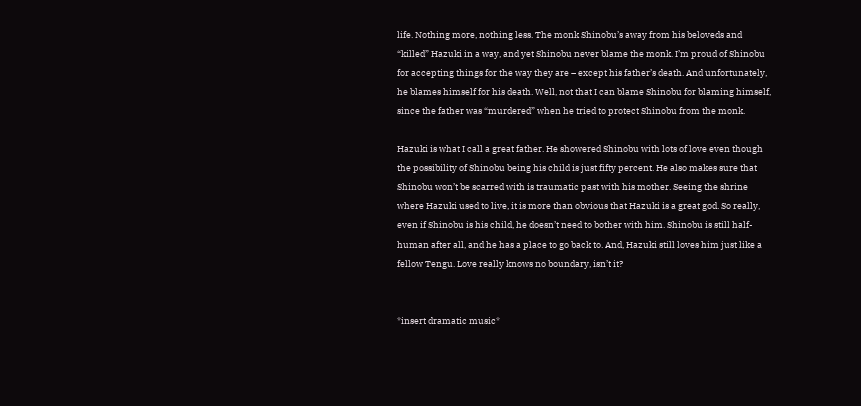life. Nothing more, nothing less. The monk Shinobu’s away from his beloveds and “killed” Hazuki in a way, and yet Shinobu never blame the monk. I’m proud of Shinobu for accepting things for the way they are – except his father’s death. And unfortunately, he blames himself for his death. Well, not that I can blame Shinobu for blaming himself, since the father was “murdered” when he tried to protect Shinobu from the monk.

Hazuki is what I call a great father. He showered Shinobu with lots of love even though the possibility of Shinobu being his child is just fifty percent. He also makes sure that Shinobu won’t be scarred with is traumatic past with his mother. Seeing the shrine where Hazuki used to live, it is more than obvious that Hazuki is a great god. So really, even if Shinobu is his child, he doesn’t need to bother with him. Shinobu is still half-human after all, and he has a place to go back to. And, Hazuki still loves him just like a fellow Tengu. Love really knows no boundary, isn’t it?


*insert dramatic music*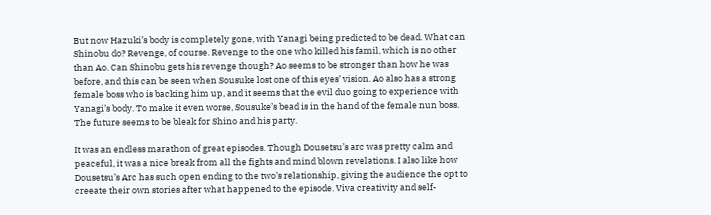But now Hazuki’s body is completely gone, with Yanagi being predicted to be dead. What can Shinobu do? Revenge, of course. Revenge to the one who killed his famil, which is no other than Ao. Can Shinobu gets his revenge though? Ao seems to be stronger than how he was before, and this can be seen when Sousuke lost one of this eyes’ vision. Ao also has a strong female boss who is backing him up, and it seems that the evil duo going to experience with Yanagi’s body. To make it even worse, Sousuke’s bead is in the hand of the female nun boss. The future seems to be bleak for Shino and his party.

It was an endless marathon of great episodes. Though Dousetsu’s arc was pretty calm and peaceful, it was a nice break from all the fights and mind blown revelations. I also like how Dousetsu’s Arc has such open ending to the two’s relationship, giving the audience the opt to creeate their own stories after what happened to the episode. Viva creativity and self-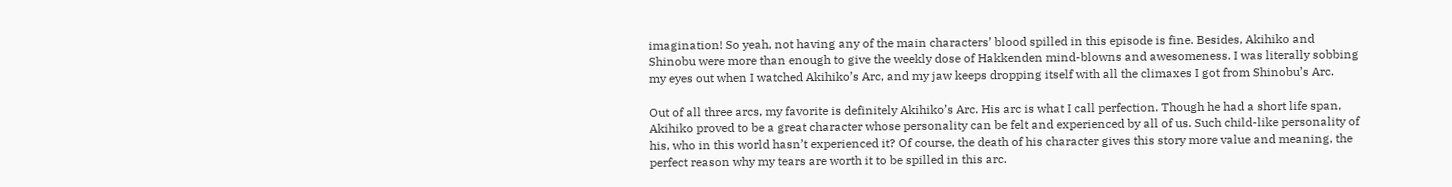imagination! So yeah, not having any of the main characters’ blood spilled in this episode is fine. Besides, Akihiko and Shinobu were more than enough to give the weekly dose of Hakkenden mind-blowns and awesomeness. I was literally sobbing my eyes out when I watched Akihiko’s Arc, and my jaw keeps dropping itself with all the climaxes I got from Shinobu’s Arc.

Out of all three arcs, my favorite is definitely Akihiko’s Arc. His arc is what I call perfection. Though he had a short life span, Akihiko proved to be a great character whose personality can be felt and experienced by all of us. Such child-like personality of his, who in this world hasn’t experienced it? Of course, the death of his character gives this story more value and meaning, the perfect reason why my tears are worth it to be spilled in this arc.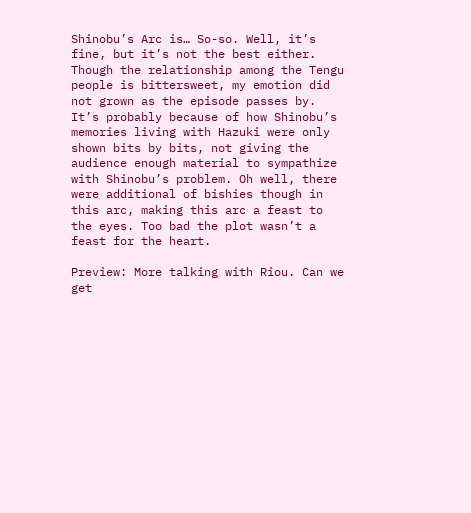Shinobu’s Arc is… So-so. Well, it’s fine, but it’s not the best either. Though the relationship among the Tengu people is bittersweet, my emotion did not grown as the episode passes by. It’s probably because of how Shinobu’s memories living with Hazuki were only shown bits by bits, not giving the audience enough material to sympathize with Shinobu’s problem. Oh well, there were additional of bishies though in this arc, making this arc a feast to the eyes. Too bad the plot wasn’t a feast for the heart.

Preview: More talking with Riou. Can we get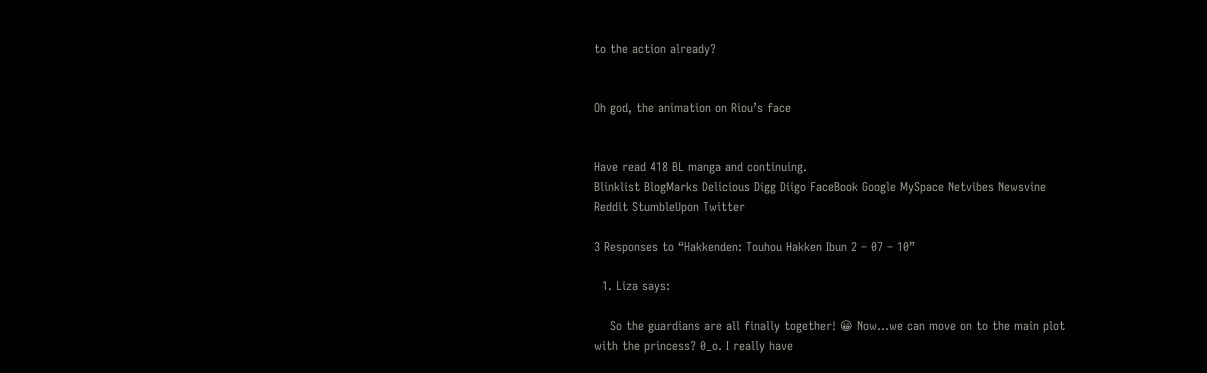to the action already?


Oh god, the animation on Riou’s face


Have read 418 BL manga and continuing.
Blinklist BlogMarks Delicious Digg Diigo FaceBook Google MySpace Netvibes Newsvine Reddit StumbleUpon Twitter

3 Responses to “Hakkenden: Touhou Hakken Ibun 2 – 07 – 10”

  1. Liza says:

    So the guardians are all finally together! 😀 Now…we can move on to the main plot with the princess? 0_o. I really have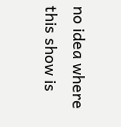no idea where this show is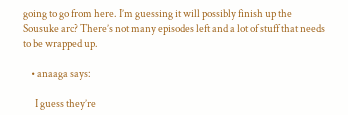going to go from here. I’m guessing it will possibly finish up the Sousuke arc? There’s not many episodes left and a lot of stuff that needs to be wrapped up.

    • anaaga says:

      I guess they’re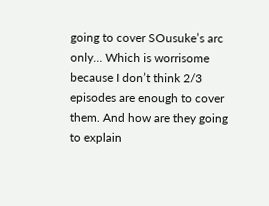going to cover SOusuke’s arc only… Which is worrisome because I don’t think 2/3 episodes are enough to cover them. And how are they going to explain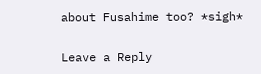about Fusahime too? *sigh*

Leave a Reply